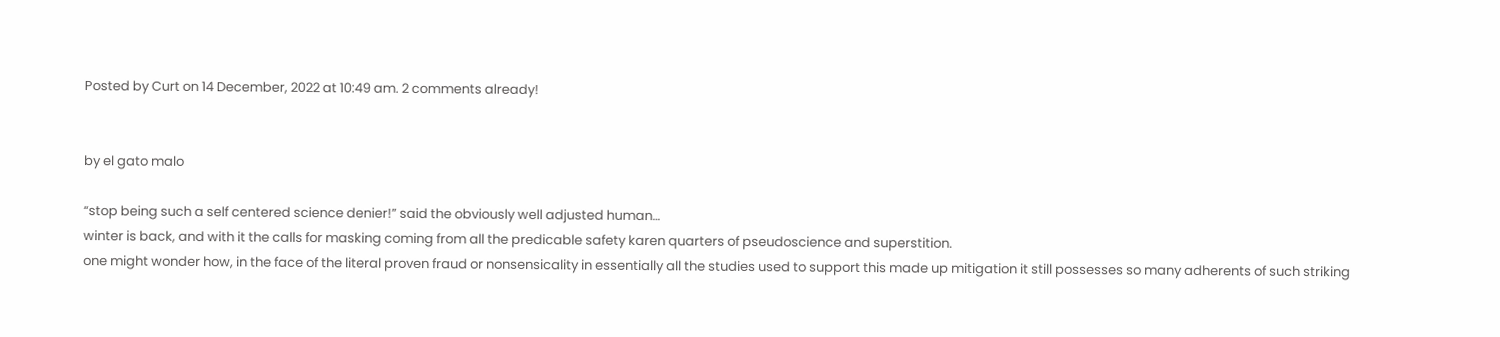Posted by Curt on 14 December, 2022 at 10:49 am. 2 comments already!


by el gato malo

“stop being such a self centered science denier!” said the obviously well adjusted human…
winter is back, and with it the calls for masking coming from all the predicable safety karen quarters of pseudoscience and superstition.
one might wonder how, in the face of the literal proven fraud or nonsensicality in essentially all the studies used to support this made up mitigation it still possesses so many adherents of such striking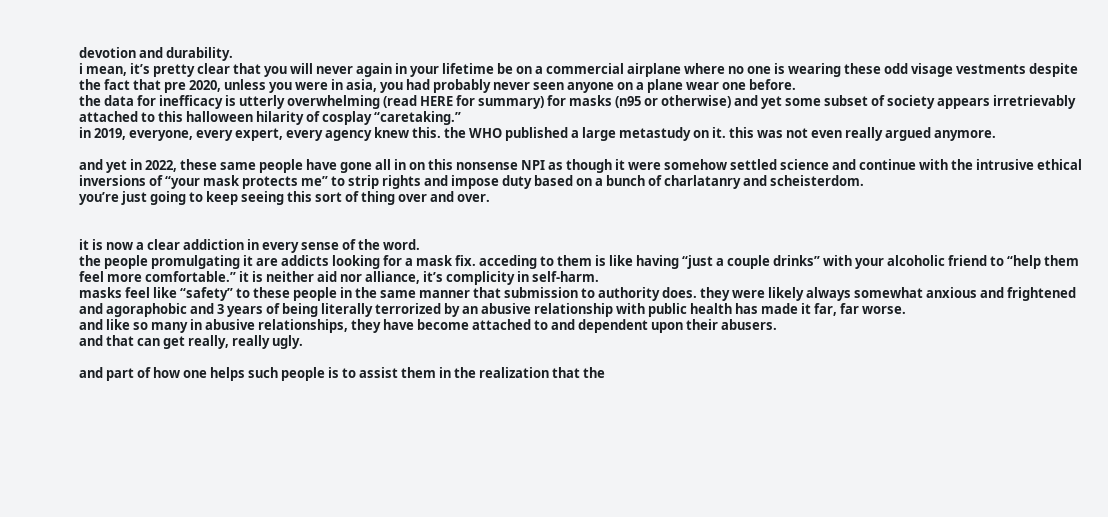devotion and durability.
i mean, it’s pretty clear that you will never again in your lifetime be on a commercial airplane where no one is wearing these odd visage vestments despite the fact that pre 2020, unless you were in asia, you had probably never seen anyone on a plane wear one before.
the data for inefficacy is utterly overwhelming (read HERE for summary) for masks (n95 or otherwise) and yet some subset of society appears irretrievably attached to this halloween hilarity of cosplay “caretaking.”
in 2019, everyone, every expert, every agency knew this. the WHO published a large metastudy on it. this was not even really argued anymore.

and yet in 2022, these same people have gone all in on this nonsense NPI as though it were somehow settled science and continue with the intrusive ethical inversions of “your mask protects me” to strip rights and impose duty based on a bunch of charlatanry and scheisterdom.
you’re just going to keep seeing this sort of thing over and over.


it is now a clear addiction in every sense of the word.
the people promulgating it are addicts looking for a mask fix. acceding to them is like having “just a couple drinks” with your alcoholic friend to “help them feel more comfortable.” it is neither aid nor alliance, it’s complicity in self-harm.
masks feel like “safety” to these people in the same manner that submission to authority does. they were likely always somewhat anxious and frightened and agoraphobic and 3 years of being literally terrorized by an abusive relationship with public health has made it far, far worse.
and like so many in abusive relationships, they have become attached to and dependent upon their abusers.
and that can get really, really ugly.

and part of how one helps such people is to assist them in the realization that the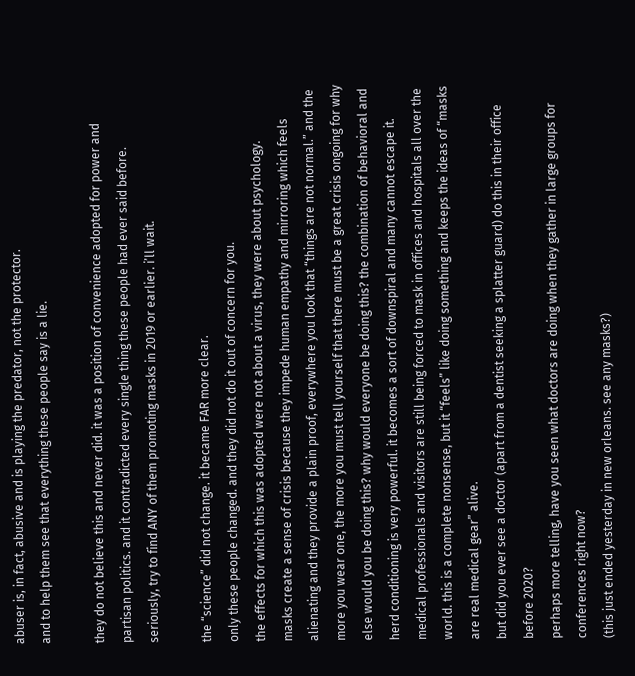abuser is, in fact, abusive and is playing the predator, not the protector.
and to help them see that everything these people say is a lie.

they do not believe this and never did. it was a position of convenience adopted for power and partisan politics. and it contradicted every single thing these people had ever said before.
seriously, try to find ANY of them promoting masks in 2019 or earlier. i’ll wait.

the “science” did not change. it became FAR more clear.
only these people changed. and they did not do it out of concern for you.
the effects for which this was adopted were not about a virus, they were about psychology.
masks create a sense of crisis because they impede human empathy and mirroring which feels alienating and they provide a plain proof, everywhere you look that “things are not normal.” and the more you wear one, the more you must tell yourself that there must be a great crisis ongoing for why else would you be doing this? why would everyone be doing this? the combination of behavioral and herd conditioning is very powerful. it becomes a sort of downspiral and many cannot escape it.
medical professionals and visitors are still being forced to mask in offices and hospitals all over the world. this is a complete nonsense, but it “feels” like doing something and keeps the ideas of “masks are real medical gear” alive.
but did you ever see a doctor (apart from a dentist seeking a splatter guard) do this in their office before 2020?
perhaps more telling, have you seen what doctors are doing when they gather in large groups for conferences right now?
(this just ended yesterday in new orleans. see any masks?)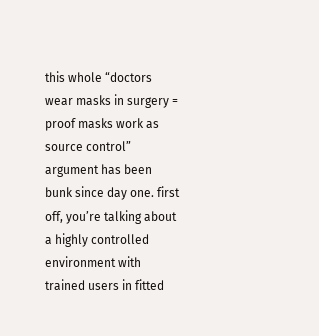this whole “doctors wear masks in surgery = proof masks work as source control” argument has been bunk since day one. first off, you’re talking about a highly controlled environment with trained users in fitted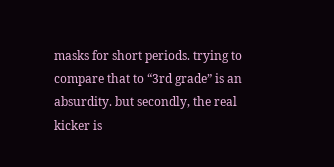masks for short periods. trying to compare that to “3rd grade” is an absurdity. but secondly, the real kicker is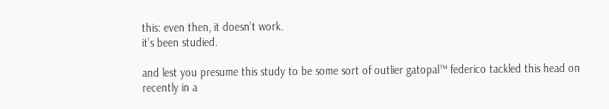this: even then, it doesn’t work.
it’s been studied.

and lest you presume this study to be some sort of outlier gatopal™ federico tackled this head on recently in a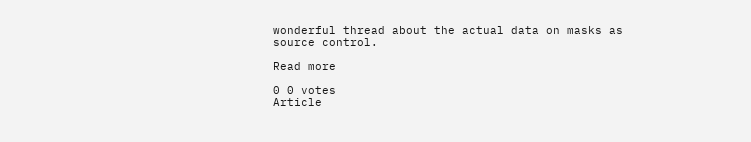wonderful thread about the actual data on masks as source control.

Read more

0 0 votes
Article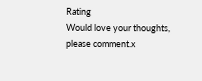Rating
Would love your thoughts, please comment.x